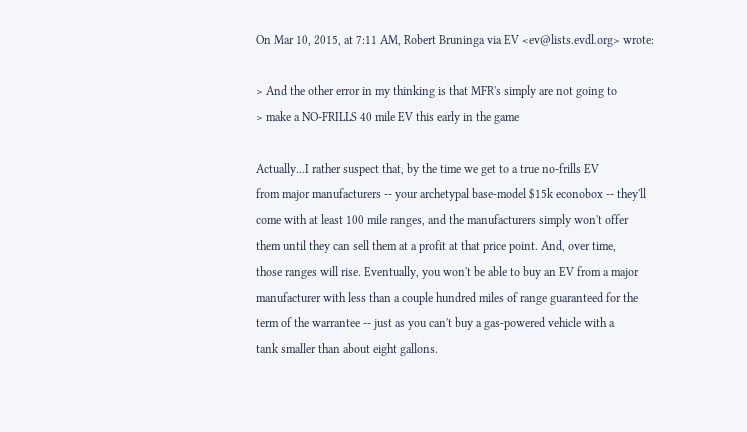On Mar 10, 2015, at 7:11 AM, Robert Bruninga via EV <ev@lists.evdl.org> wrote:

> And the other error in my thinking is that MFR's simply are not going to
> make a NO-FRILLS 40 mile EV this early in the game

Actually...I rather suspect that, by the time we get to a true no-frills EV
from major manufacturers -- your archetypal base-model $15k econobox -- they'll
come with at least 100 mile ranges, and the manufacturers simply won't offer
them until they can sell them at a profit at that price point. And, over time,
those ranges will rise. Eventually, you won't be able to buy an EV from a major
manufacturer with less than a couple hundred miles of range guaranteed for the
term of the warrantee -- just as you can't buy a gas-powered vehicle with a
tank smaller than about eight gallons.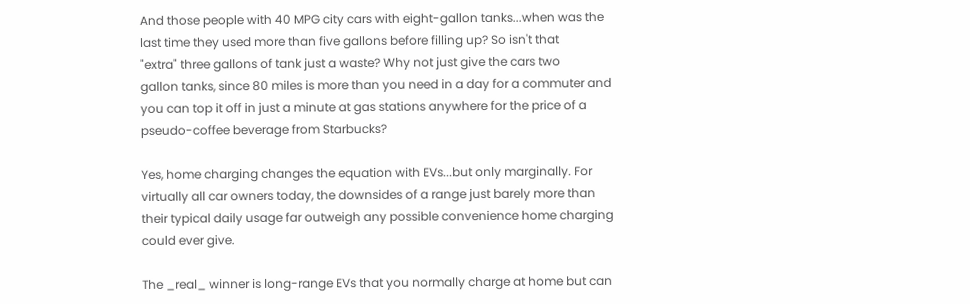And those people with 40 MPG city cars with eight-gallon tanks...when was the
last time they used more than five gallons before filling up? So isn't that
"extra" three gallons of tank just a waste? Why not just give the cars two
gallon tanks, since 80 miles is more than you need in a day for a commuter and
you can top it off in just a minute at gas stations anywhere for the price of a
pseudo-coffee beverage from Starbucks?

Yes, home charging changes the equation with EVs...but only marginally. For
virtually all car owners today, the downsides of a range just barely more than
their typical daily usage far outweigh any possible convenience home charging
could ever give.

The _real_ winner is long-range EVs that you normally charge at home but can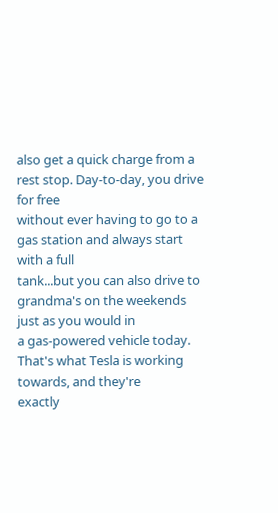also get a quick charge from a rest stop. Day-to-day, you drive for free
without ever having to go to a gas station and always start with a full
tank...but you can also drive to grandma's on the weekends just as you would in
a gas-powered vehicle today. That's what Tesla is working towards, and they're
exactly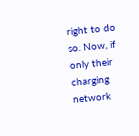right to do so. Now, if only their charging network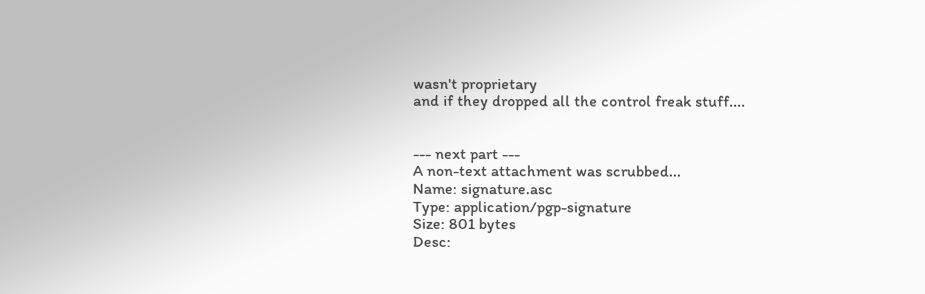wasn't proprietary
and if they dropped all the control freak stuff....


--- next part ---
A non-text attachment was scrubbed...
Name: signature.asc
Type: application/pgp-signature
Size: 801 bytes
Desc: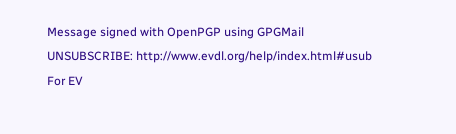Message signed with OpenPGP using GPGMail
UNSUBSCRIBE: http://www.evdl.org/help/index.html#usub
For EV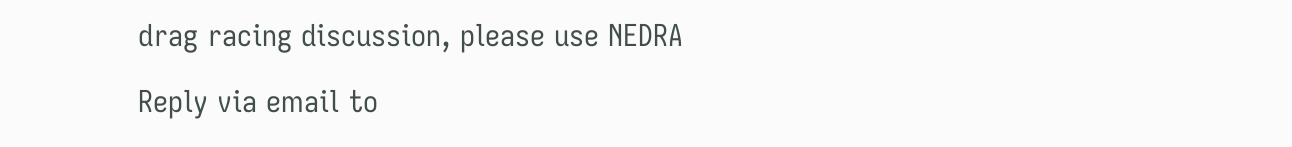drag racing discussion, please use NEDRA

Reply via email to